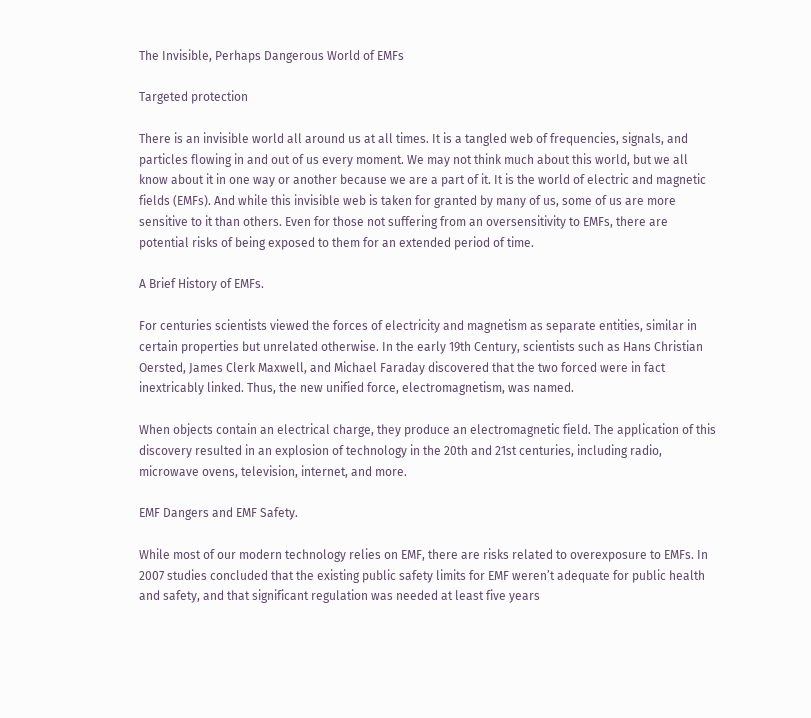The Invisible, Perhaps Dangerous World of EMFs

Targeted protection

There is an invisible world all around us at all times. It is a tangled web of frequencies, signals, and particles flowing in and out of us every moment. We may not think much about this world, but we all know about it in one way or another because we are a part of it. It is the world of electric and magnetic fields (EMFs). And while this invisible web is taken for granted by many of us, some of us are more sensitive to it than others. Even for those not suffering from an oversensitivity to EMFs, there are potential risks of being exposed to them for an extended period of time.

A Brief History of EMFs.

For centuries scientists viewed the forces of electricity and magnetism as separate entities, similar in certain properties but unrelated otherwise. In the early 19th Century, scientists such as Hans Christian Oersted, James Clerk Maxwell, and Michael Faraday discovered that the two forced were in fact inextricably linked. Thus, the new unified force, electromagnetism, was named.

When objects contain an electrical charge, they produce an electromagnetic field. The application of this discovery resulted in an explosion of technology in the 20th and 21st centuries, including radio, microwave ovens, television, internet, and more.

EMF Dangers and EMF Safety.

While most of our modern technology relies on EMF, there are risks related to overexposure to EMFs. In 2007 studies concluded that the existing public safety limits for EMF weren’t adequate for public health and safety, and that significant regulation was needed at least five years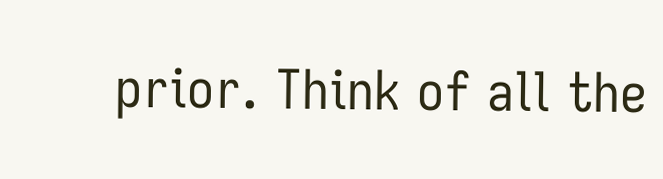prior. Think of all the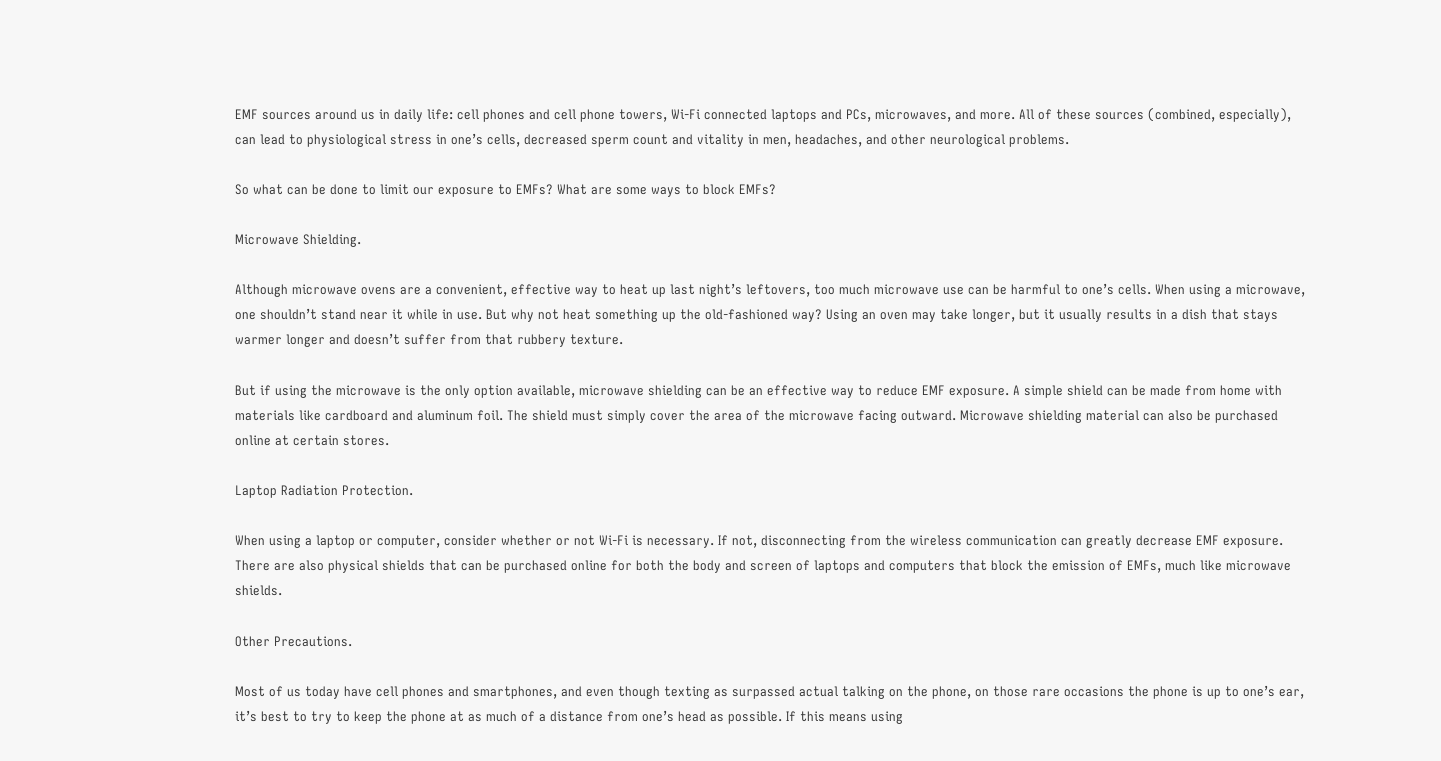EMF sources around us in daily life: cell phones and cell phone towers, Wi-Fi connected laptops and PCs, microwaves, and more. All of these sources (combined, especially), can lead to physiological stress in one’s cells, decreased sperm count and vitality in men, headaches, and other neurological problems.

So what can be done to limit our exposure to EMFs? What are some ways to block EMFs?

Microwave Shielding.

Although microwave ovens are a convenient, effective way to heat up last night’s leftovers, too much microwave use can be harmful to one’s cells. When using a microwave, one shouldn’t stand near it while in use. But why not heat something up the old-fashioned way? Using an oven may take longer, but it usually results in a dish that stays warmer longer and doesn’t suffer from that rubbery texture.

But if using the microwave is the only option available, microwave shielding can be an effective way to reduce EMF exposure. A simple shield can be made from home with materials like cardboard and aluminum foil. The shield must simply cover the area of the microwave facing outward. Microwave shielding material can also be purchased online at certain stores.

Laptop Radiation Protection.

When using a laptop or computer, consider whether or not Wi-Fi is necessary. If not, disconnecting from the wireless communication can greatly decrease EMF exposure. There are also physical shields that can be purchased online for both the body and screen of laptops and computers that block the emission of EMFs, much like microwave shields.

Other Precautions.

Most of us today have cell phones and smartphones, and even though texting as surpassed actual talking on the phone, on those rare occasions the phone is up to one’s ear, it’s best to try to keep the phone at as much of a distance from one’s head as possible. If this means using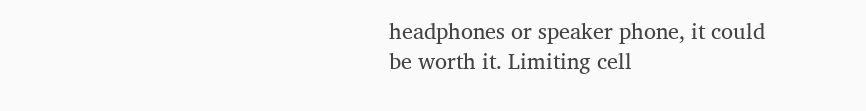headphones or speaker phone, it could be worth it. Limiting cell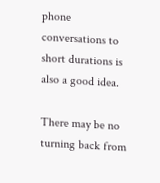phone conversations to short durations is also a good idea.

There may be no turning back from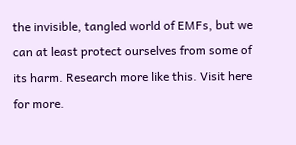the invisible, tangled world of EMFs, but we can at least protect ourselves from some of its harm. Research more like this. Visit here for more.